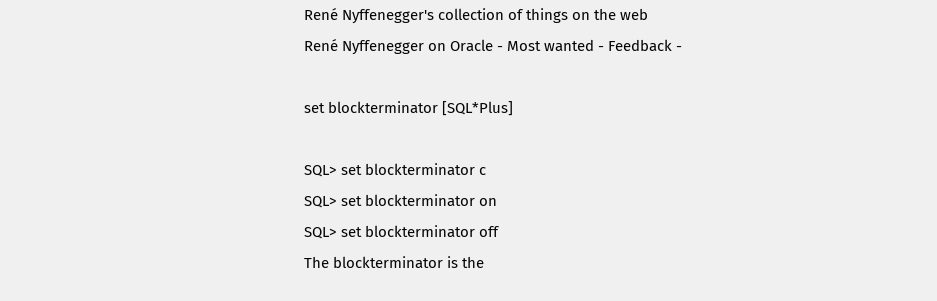René Nyffenegger's collection of things on the web
René Nyffenegger on Oracle - Most wanted - Feedback -

set blockterminator [SQL*Plus]

SQL> set blockterminator c
SQL> set blockterminator on
SQL> set blockterminator off
The blockterminator is the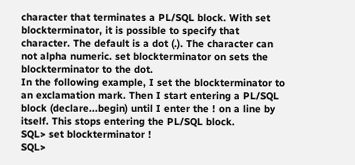character that terminates a PL/SQL block. With set blockterminator, it is possible to specify that character. The default is a dot (.). The character can not alpha numeric. set blockterminator on sets the blockterminator to the dot.
In the following example, I set the blockterminator to an exclamation mark. Then I start entering a PL/SQL block (declare...begin) until I enter the ! on a line by itself. This stops entering the PL/SQL block.
SQL> set blockterminator !
SQL>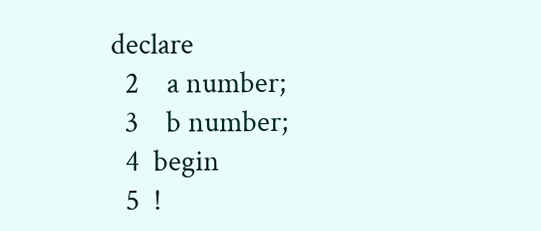declare
  2    a number;
  3    b number;
  4  begin
  5  !